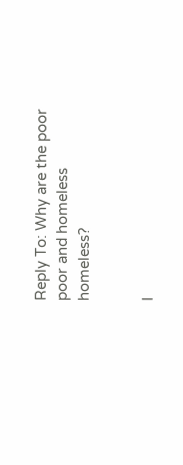Reply To: Why are the poor poor and homeless homeless?


I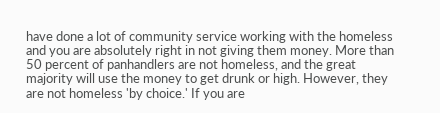have done a lot of community service working with the homeless and you are absolutely right in not giving them money. More than 50 percent of panhandlers are not homeless, and the great majority will use the money to get drunk or high. However, they are not homeless 'by choice.' If you are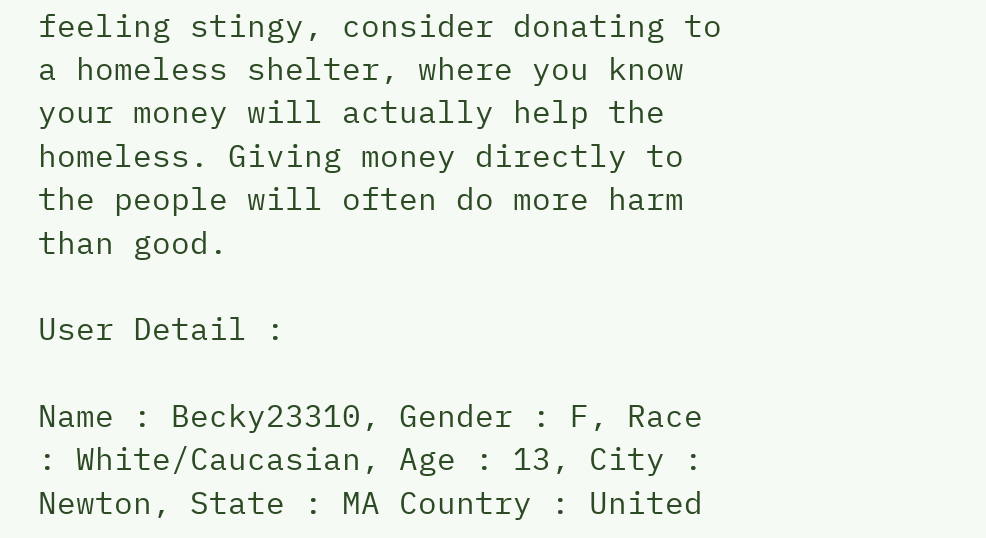feeling stingy, consider donating to a homeless shelter, where you know your money will actually help the homeless. Giving money directly to the people will often do more harm than good.

User Detail :

Name : Becky23310, Gender : F, Race : White/Caucasian, Age : 13, City : Newton, State : MA Country : United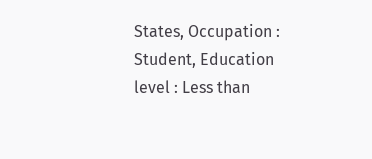States, Occupation : Student, Education level : Less than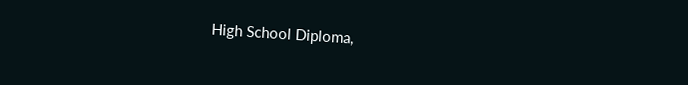High School Diploma,